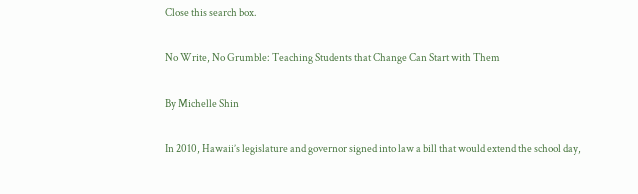Close this search box.

No Write, No Grumble: Teaching Students that Change Can Start with Them

By Michelle Shin

In 2010, Hawaii’s legislature and governor signed into law a bill that would extend the school day,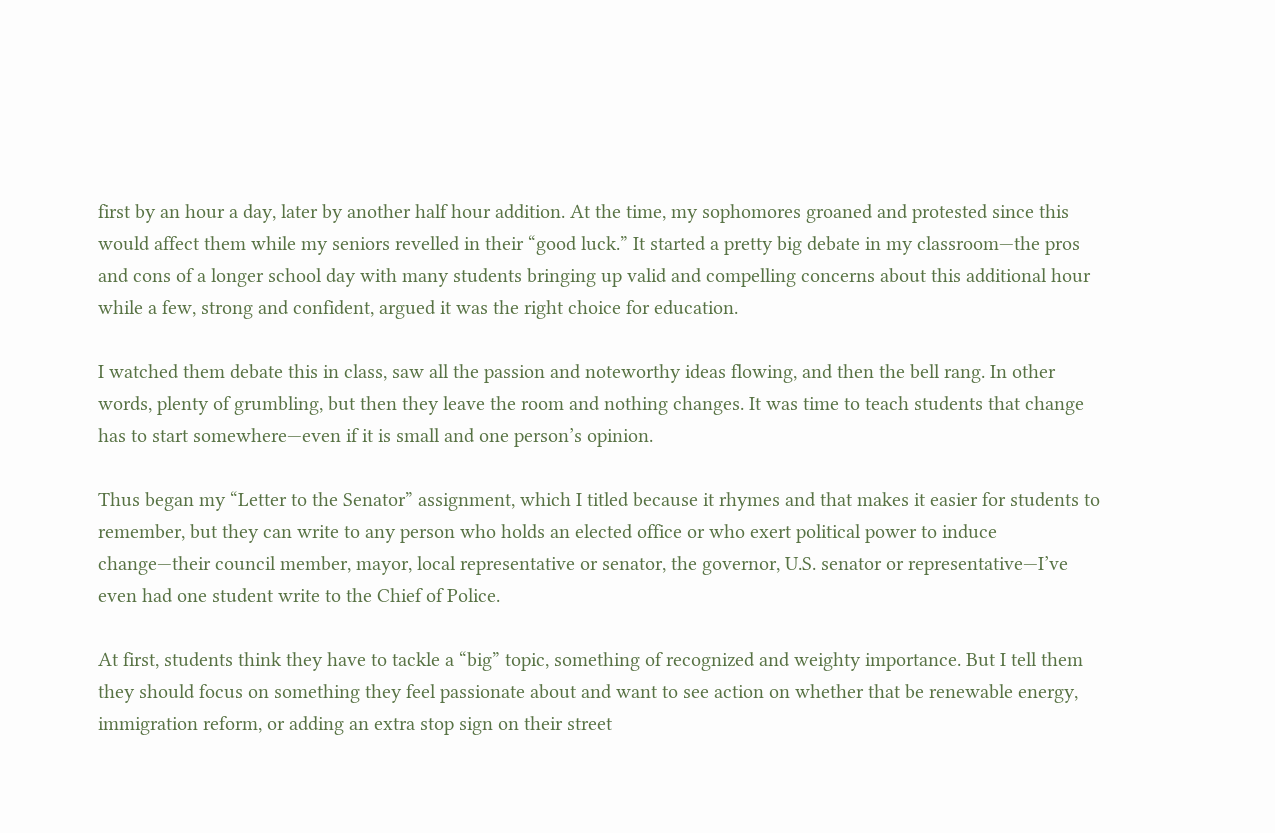first by an hour a day, later by another half hour addition. At the time, my sophomores groaned and protested since this would affect them while my seniors revelled in their “good luck.” It started a pretty big debate in my classroom—the pros and cons of a longer school day with many students bringing up valid and compelling concerns about this additional hour while a few, strong and confident, argued it was the right choice for education.

I watched them debate this in class, saw all the passion and noteworthy ideas flowing, and then the bell rang. In other words, plenty of grumbling, but then they leave the room and nothing changes. It was time to teach students that change has to start somewhere—even if it is small and one person’s opinion.

Thus began my “Letter to the Senator” assignment, which I titled because it rhymes and that makes it easier for students to remember, but they can write to any person who holds an elected office or who exert political power to induce change—their council member, mayor, local representative or senator, the governor, U.S. senator or representative—I’ve even had one student write to the Chief of Police.

At first, students think they have to tackle a “big” topic, something of recognized and weighty importance. But I tell them they should focus on something they feel passionate about and want to see action on whether that be renewable energy, immigration reform, or adding an extra stop sign on their street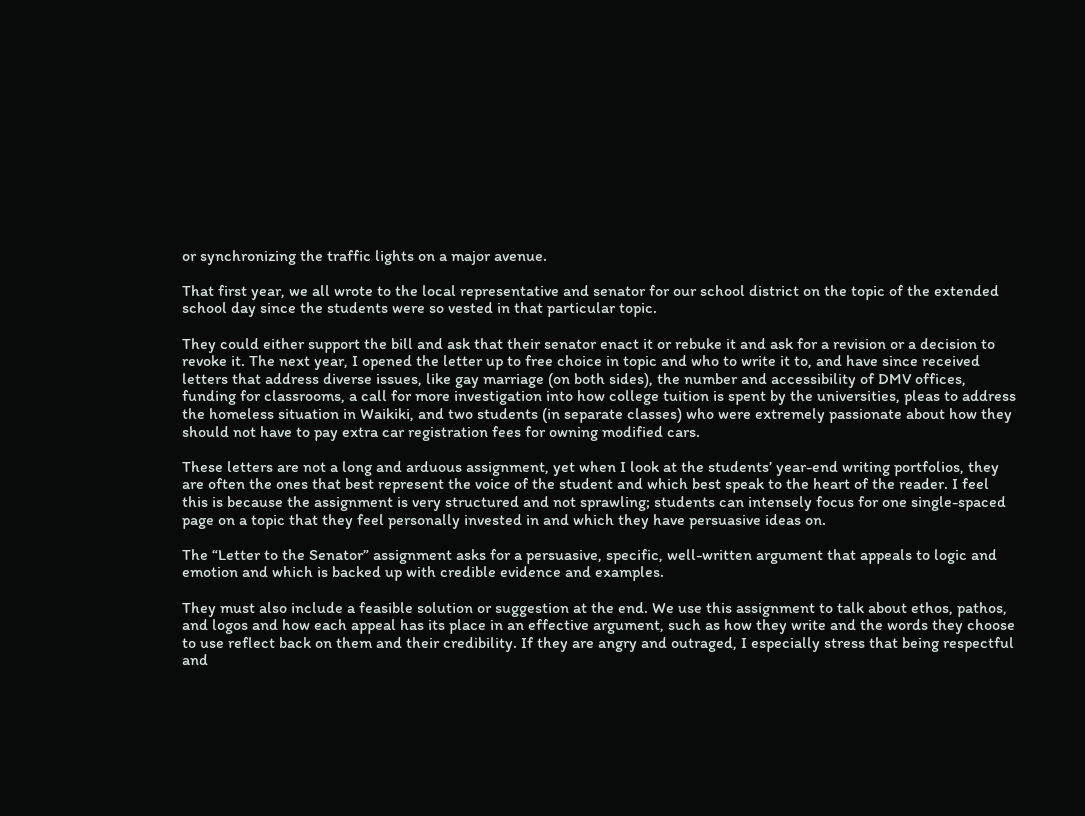or synchronizing the traffic lights on a major avenue.

That first year, we all wrote to the local representative and senator for our school district on the topic of the extended school day since the students were so vested in that particular topic.

They could either support the bill and ask that their senator enact it or rebuke it and ask for a revision or a decision to revoke it. The next year, I opened the letter up to free choice in topic and who to write it to, and have since received letters that address diverse issues, like gay marriage (on both sides), the number and accessibility of DMV offices, funding for classrooms, a call for more investigation into how college tuition is spent by the universities, pleas to address the homeless situation in Waikiki, and two students (in separate classes) who were extremely passionate about how they should not have to pay extra car registration fees for owning modified cars.

These letters are not a long and arduous assignment, yet when I look at the students’ year-end writing portfolios, they are often the ones that best represent the voice of the student and which best speak to the heart of the reader. I feel this is because the assignment is very structured and not sprawling; students can intensely focus for one single-spaced page on a topic that they feel personally invested in and which they have persuasive ideas on.

The “Letter to the Senator” assignment asks for a persuasive, specific, well-written argument that appeals to logic and emotion and which is backed up with credible evidence and examples.

They must also include a feasible solution or suggestion at the end. We use this assignment to talk about ethos, pathos, and logos and how each appeal has its place in an effective argument, such as how they write and the words they choose to use reflect back on them and their credibility. If they are angry and outraged, I especially stress that being respectful and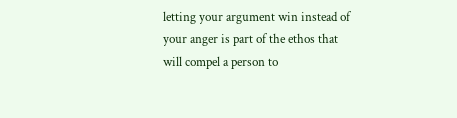letting your argument win instead of your anger is part of the ethos that will compel a person to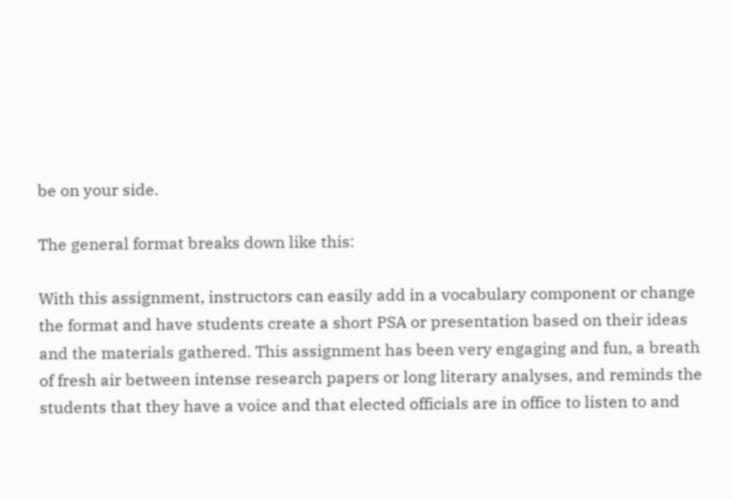be on your side.

The general format breaks down like this:

With this assignment, instructors can easily add in a vocabulary component or change the format and have students create a short PSA or presentation based on their ideas and the materials gathered. This assignment has been very engaging and fun, a breath of fresh air between intense research papers or long literary analyses, and reminds the students that they have a voice and that elected officials are in office to listen to and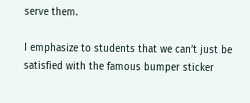serve them.

I emphasize to students that we can’t just be satisfied with the famous bumper sticker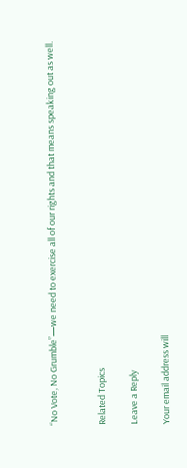“No Vote, No Grumble”—we need to exercise all of our rights and that means speaking out as well.


Related Topics

Leave a Reply

Your email address will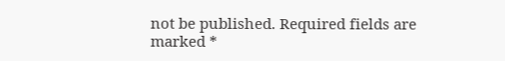not be published. Required fields are marked *